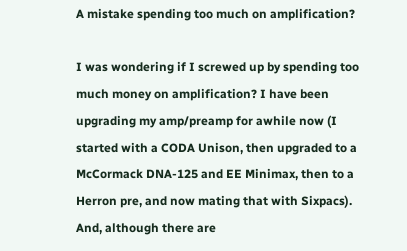A mistake spending too much on amplification?

I was wondering if I screwed up by spending too much money on amplification? I have been upgrading my amp/preamp for awhile now (I started with a CODA Unison, then upgraded to a McCormack DNA-125 and EE Minimax, then to a Herron pre, and now mating that with Sixpacs). And, although there are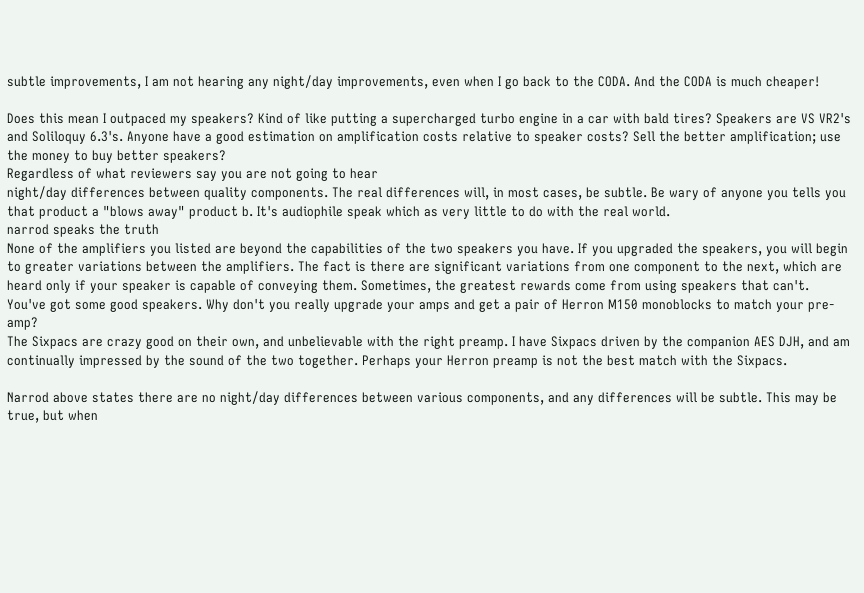subtle improvements, I am not hearing any night/day improvements, even when I go back to the CODA. And the CODA is much cheaper!

Does this mean I outpaced my speakers? Kind of like putting a supercharged turbo engine in a car with bald tires? Speakers are VS VR2's and Soliloquy 6.3's. Anyone have a good estimation on amplification costs relative to speaker costs? Sell the better amplification; use the money to buy better speakers?
Regardless of what reviewers say you are not going to hear
night/day differences between quality components. The real differences will, in most cases, be subtle. Be wary of anyone you tells you that product a "blows away" product b. It's audiophile speak which as very little to do with the real world.
narrod speaks the truth
None of the amplifiers you listed are beyond the capabilities of the two speakers you have. If you upgraded the speakers, you will begin to greater variations between the amplifiers. The fact is there are significant variations from one component to the next, which are heard only if your speaker is capable of conveying them. Sometimes, the greatest rewards come from using speakers that can't.
You've got some good speakers. Why don't you really upgrade your amps and get a pair of Herron M150 monoblocks to match your pre-amp?
The Sixpacs are crazy good on their own, and unbelievable with the right preamp. I have Sixpacs driven by the companion AES DJH, and am continually impressed by the sound of the two together. Perhaps your Herron preamp is not the best match with the Sixpacs.

Narrod above states there are no night/day differences between various components, and any differences will be subtle. This may be true, but when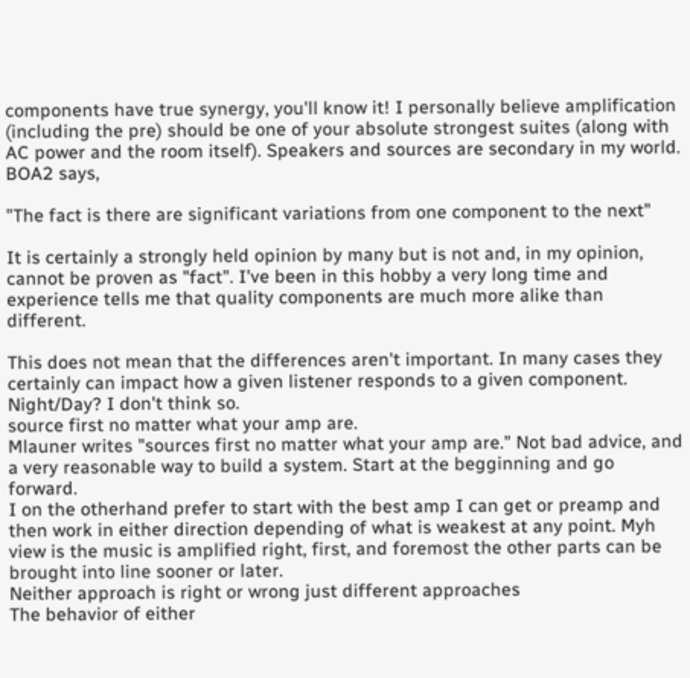components have true synergy, you'll know it! I personally believe amplification (including the pre) should be one of your absolute strongest suites (along with AC power and the room itself). Speakers and sources are secondary in my world.
BOA2 says,

"The fact is there are significant variations from one component to the next"

It is certainly a strongly held opinion by many but is not and, in my opinion, cannot be proven as "fact". I've been in this hobby a very long time and experience tells me that quality components are much more alike than different.

This does not mean that the differences aren't important. In many cases they certainly can impact how a given listener responds to a given component. Night/Day? I don't think so.
source first no matter what your amp are.
Mlauner writes "sources first no matter what your amp are." Not bad advice, and a very reasonable way to build a system. Start at the begginning and go forward.
I on the otherhand prefer to start with the best amp I can get or preamp and then work in either direction depending of what is weakest at any point. Myh view is the music is amplified right, first, and foremost the other parts can be brought into line sooner or later.
Neither approach is right or wrong just different approaches
The behavior of either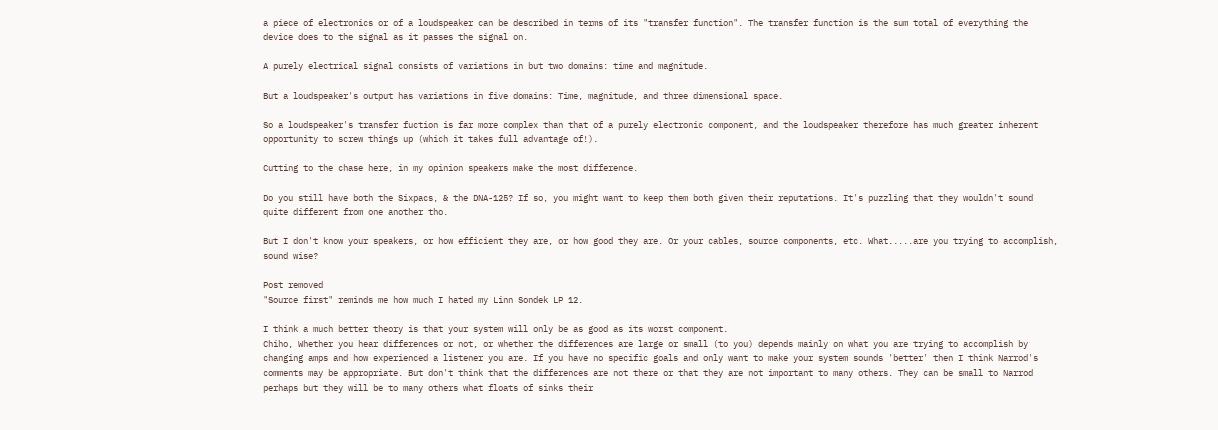a piece of electronics or of a loudspeaker can be described in terms of its "transfer function". The transfer function is the sum total of everything the device does to the signal as it passes the signal on.

A purely electrical signal consists of variations in but two domains: time and magnitude.

But a loudspeaker's output has variations in five domains: Time, magnitude, and three dimensional space.

So a loudspeaker's transfer fuction is far more complex than that of a purely electronic component, and the loudspeaker therefore has much greater inherent opportunity to screw things up (which it takes full advantage of!).

Cutting to the chase here, in my opinion speakers make the most difference.

Do you still have both the Sixpacs, & the DNA-125? If so, you might want to keep them both given their reputations. It's puzzling that they wouldn't sound quite different from one another tho.

But I don't know your speakers, or how efficient they are, or how good they are. Or your cables, source components, etc. What.....are you trying to accomplish, sound wise?

Post removed
"Source first" reminds me how much I hated my Linn Sondek LP 12.

I think a much better theory is that your system will only be as good as its worst component.
Chiho, Whether you hear differences or not, or whether the differences are large or small (to you) depends mainly on what you are trying to accomplish by changing amps and how experienced a listener you are. If you have no specific goals and only want to make your system sounds 'better' then I think Narrod's comments may be appropriate. But don't think that the differences are not there or that they are not important to many others. They can be small to Narrod perhaps but they will be to many others what floats of sinks their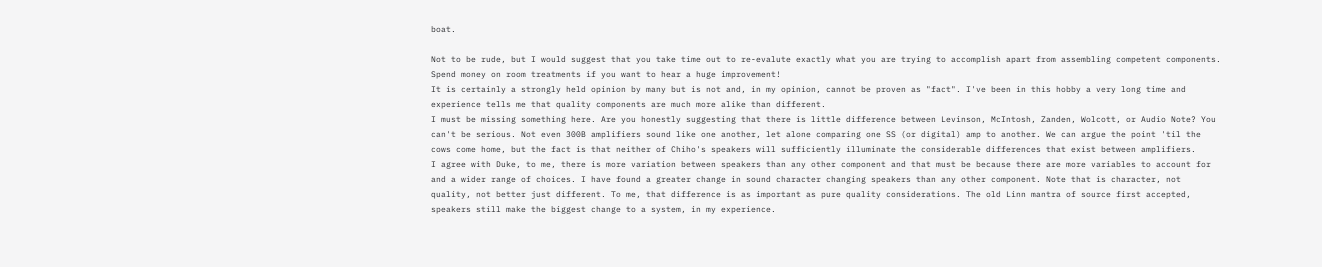boat.

Not to be rude, but I would suggest that you take time out to re-evalute exactly what you are trying to accomplish apart from assembling competent components.
Spend money on room treatments if you want to hear a huge improvement!
It is certainly a strongly held opinion by many but is not and, in my opinion, cannot be proven as "fact". I've been in this hobby a very long time and experience tells me that quality components are much more alike than different.
I must be missing something here. Are you honestly suggesting that there is little difference between Levinson, McIntosh, Zanden, Wolcott, or Audio Note? You can't be serious. Not even 300B amplifiers sound like one another, let alone comparing one SS (or digital) amp to another. We can argue the point 'til the cows come home, but the fact is that neither of Chiho's speakers will sufficiently illuminate the considerable differences that exist between amplifiers.
I agree with Duke, to me, there is more variation between speakers than any other component and that must be because there are more variables to account for and a wider range of choices. I have found a greater change in sound character changing speakers than any other component. Note that is character, not quality, not better just different. To me, that difference is as important as pure quality considerations. The old Linn mantra of source first accepted, speakers still make the biggest change to a system, in my experience.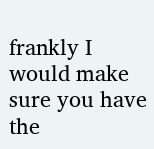frankly I would make sure you have the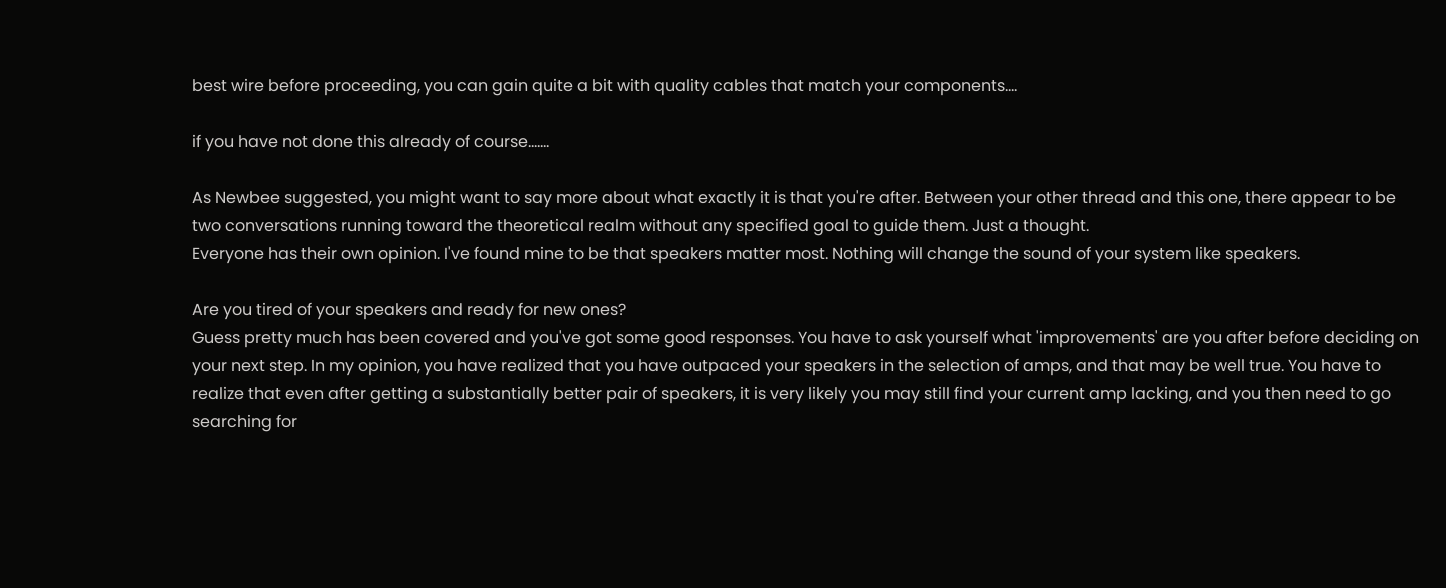best wire before proceeding, you can gain quite a bit with quality cables that match your components....

if you have not done this already of course.......

As Newbee suggested, you might want to say more about what exactly it is that you're after. Between your other thread and this one, there appear to be two conversations running toward the theoretical realm without any specified goal to guide them. Just a thought.
Everyone has their own opinion. I've found mine to be that speakers matter most. Nothing will change the sound of your system like speakers.

Are you tired of your speakers and ready for new ones?
Guess pretty much has been covered and you've got some good responses. You have to ask yourself what 'improvements' are you after before deciding on your next step. In my opinion, you have realized that you have outpaced your speakers in the selection of amps, and that may be well true. You have to realize that even after getting a substantially better pair of speakers, it is very likely you may still find your current amp lacking, and you then need to go searching for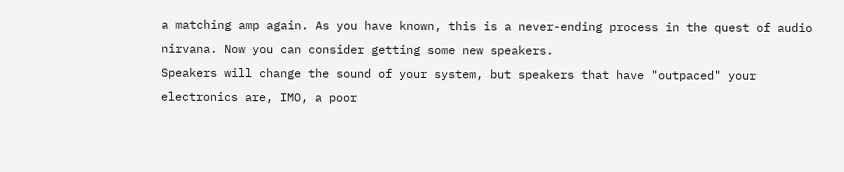a matching amp again. As you have known, this is a never-ending process in the quest of audio nirvana. Now you can consider getting some new speakers.
Speakers will change the sound of your system, but speakers that have "outpaced" your electronics are, IMO, a poor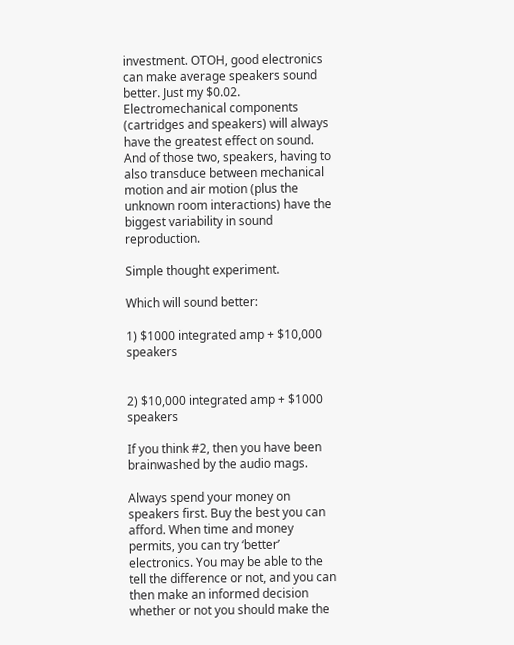investment. OTOH, good electronics can make average speakers sound better. Just my $0.02.
Electromechanical components (cartridges and speakers) will always have the greatest effect on sound. And of those two, speakers, having to also transduce between mechanical motion and air motion (plus the unknown room interactions) have the biggest variability in sound reproduction.

Simple thought experiment.

Which will sound better:

1) $1000 integrated amp + $10,000 speakers


2) $10,000 integrated amp + $1000 speakers

If you think #2, then you have been brainwashed by the audio mags.

Always spend your money on speakers first. Buy the best you can afford. When time and money permits, you can try ‘better’ electronics. You may be able to the tell the difference or not, and you can then make an informed decision whether or not you should make the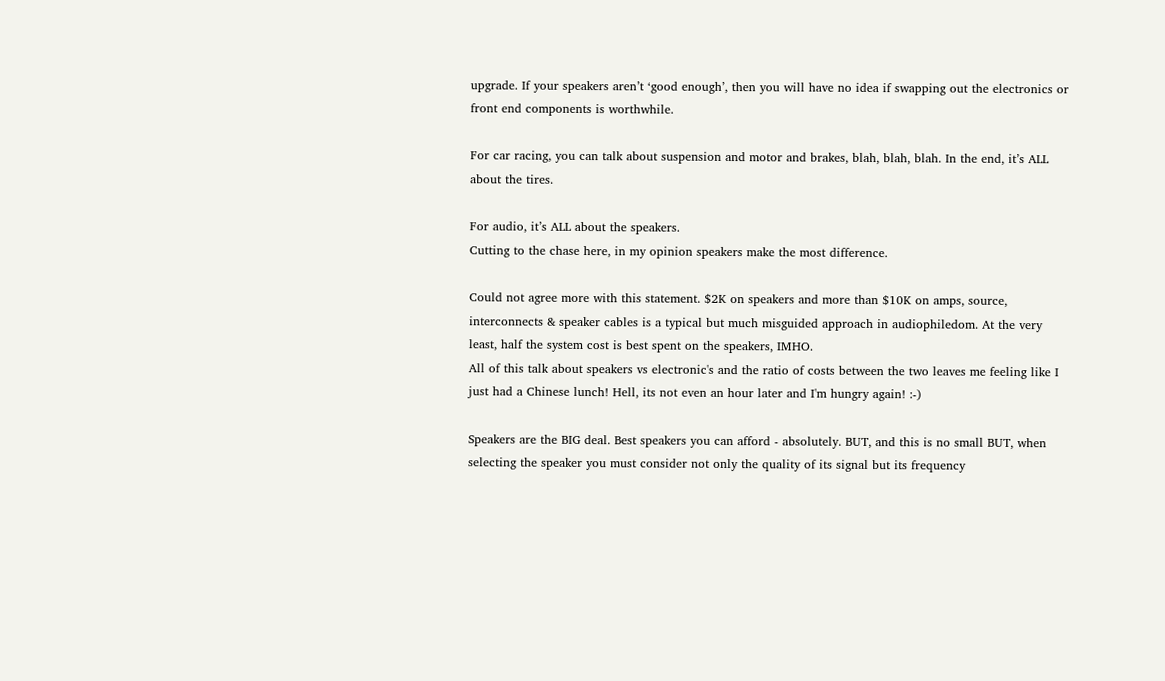upgrade. If your speakers aren’t ‘good enough’, then you will have no idea if swapping out the electronics or front end components is worthwhile.

For car racing, you can talk about suspension and motor and brakes, blah, blah, blah. In the end, it’s ALL about the tires.

For audio, it’s ALL about the speakers.
Cutting to the chase here, in my opinion speakers make the most difference.

Could not agree more with this statement. $2K on speakers and more than $10K on amps, source, interconnects & speaker cables is a typical but much misguided approach in audiophiledom. At the very least, half the system cost is best spent on the speakers, IMHO.
All of this talk about speakers vs electronic's and the ratio of costs between the two leaves me feeling like I just had a Chinese lunch! Hell, its not even an hour later and I'm hungry again! :-)

Speakers are the BIG deal. Best speakers you can afford - absolutely. BUT, and this is no small BUT, when selecting the speaker you must consider not only the quality of its signal but its frequency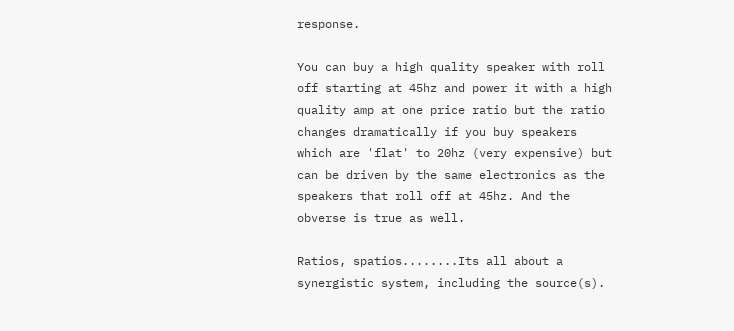response.

You can buy a high quality speaker with roll off starting at 45hz and power it with a high quality amp at one price ratio but the ratio changes dramatically if you buy speakers which are 'flat' to 20hz (very expensive) but can be driven by the same electronics as the speakers that roll off at 45hz. And the obverse is true as well.

Ratios, spatios........Its all about a synergistic system, including the source(s).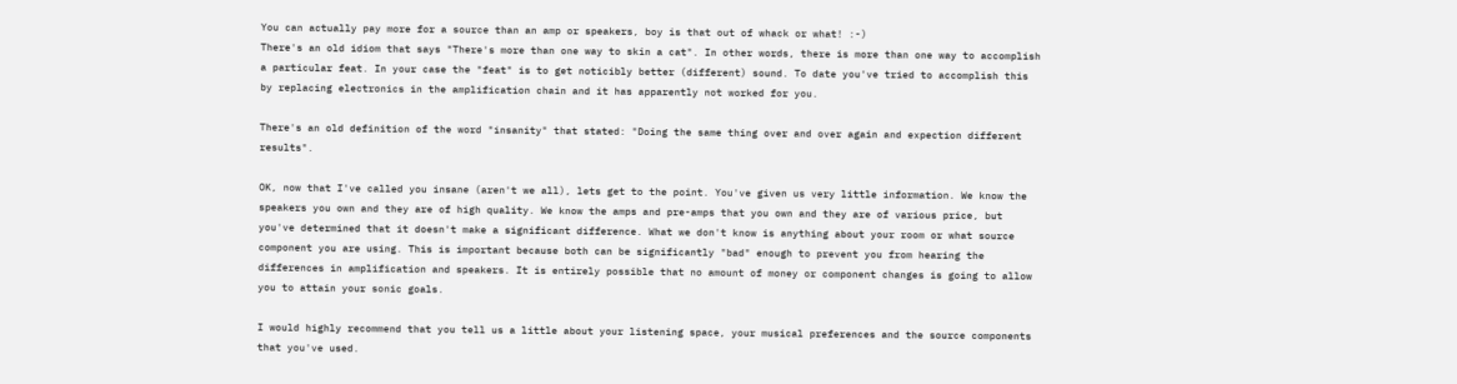You can actually pay more for a source than an amp or speakers, boy is that out of whack or what! :-)
There's an old idiom that says "There's more than one way to skin a cat". In other words, there is more than one way to accomplish a particular feat. In your case the "feat" is to get noticibly better (different) sound. To date you've tried to accomplish this by replacing electronics in the amplification chain and it has apparently not worked for you.

There's an old definition of the word "insanity" that stated: "Doing the same thing over and over again and expection different results".

OK, now that I've called you insane (aren't we all), lets get to the point. You've given us very little information. We know the speakers you own and they are of high quality. We know the amps and pre-amps that you own and they are of various price, but you've determined that it doesn't make a significant difference. What we don't know is anything about your room or what source component you are using. This is important because both can be significantly "bad" enough to prevent you from hearing the differences in amplification and speakers. It is entirely possible that no amount of money or component changes is going to allow you to attain your sonic goals.

I would highly recommend that you tell us a little about your listening space, your musical preferences and the source components that you've used.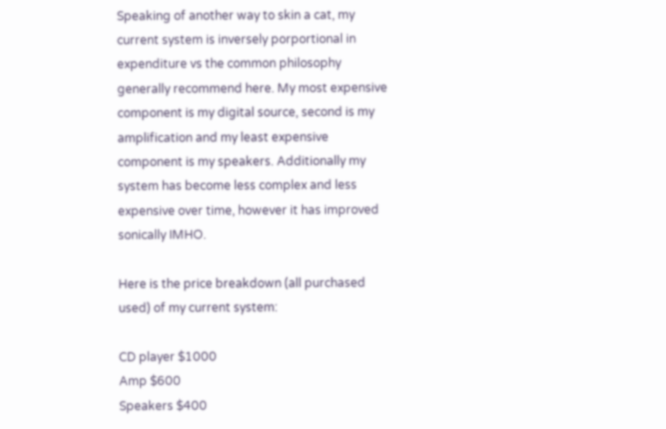Speaking of another way to skin a cat, my current system is inversely porportional in expenditure vs the common philosophy generally recommend here. My most expensive component is my digital source, second is my amplification and my least expensive component is my speakers. Additionally my system has become less complex and less expensive over time, however it has improved sonically IMHO.

Here is the price breakdown (all purchased used) of my current system:

CD player $1000
Amp $600
Speakers $400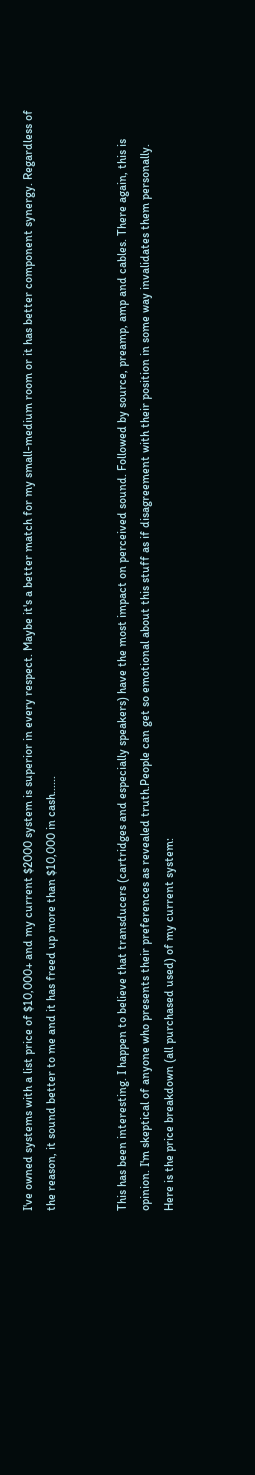I've owned systems with a list price of $10,000+ and my current $2000 system is superior in every respect. Maybe it's a better match for my small-medium room or it has better component synergy. Regardless of the reason, it sound better to me and it has freed up more than $10,000 in cash......


This has been interesting. I happen to believe that transducers (cartridges and especially speakers) have the most impact on perceived sound. Followed by source, preamp, amp and cables. There again, this is opinion. I'm skeptical of anyone who presents their preferences as revealed truth.People can get so emotional about this stuff as if disagreement with their position in some way invalidates them personally.
Here is the price breakdown (all purchased used) of my current system: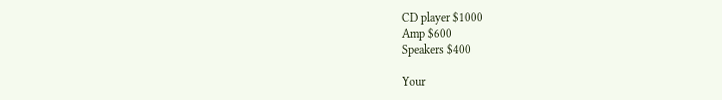CD player $1000
Amp $600
Speakers $400

Your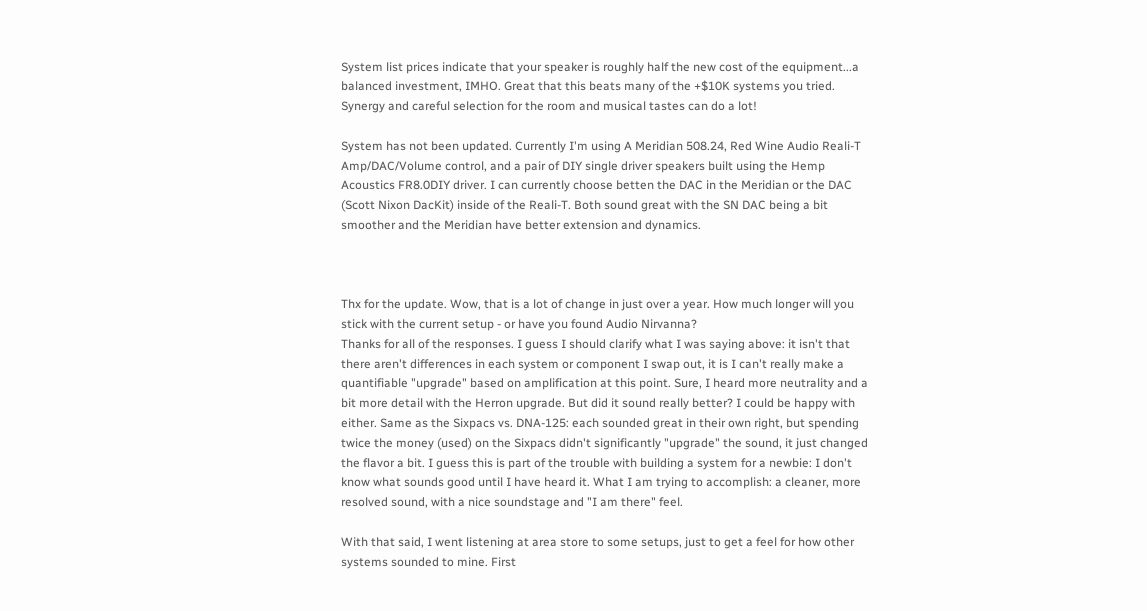System list prices indicate that your speaker is roughly half the new cost of the equipment...a balanced investment, IMHO. Great that this beats many of the +$10K systems you tried. Synergy and careful selection for the room and musical tastes can do a lot!

System has not been updated. Currently I'm using A Meridian 508.24, Red Wine Audio Reali-T Amp/DAC/Volume control, and a pair of DIY single driver speakers built using the Hemp Acoustics FR8.0DIY driver. I can currently choose betten the DAC in the Meridian or the DAC (Scott Nixon DacKit) inside of the Reali-T. Both sound great with the SN DAC being a bit smoother and the Meridian have better extension and dynamics.



Thx for the update. Wow, that is a lot of change in just over a year. How much longer will you stick with the current setup - or have you found Audio Nirvanna?
Thanks for all of the responses. I guess I should clarify what I was saying above: it isn't that there aren't differences in each system or component I swap out, it is I can't really make a quantifiable "upgrade" based on amplification at this point. Sure, I heard more neutrality and a bit more detail with the Herron upgrade. But did it sound really better? I could be happy with either. Same as the Sixpacs vs. DNA-125: each sounded great in their own right, but spending twice the money (used) on the Sixpacs didn't significantly "upgrade" the sound, it just changed the flavor a bit. I guess this is part of the trouble with building a system for a newbie: I don't know what sounds good until I have heard it. What I am trying to accomplish: a cleaner, more resolved sound, with a nice soundstage and "I am there" feel.

With that said, I went listening at area store to some setups, just to get a feel for how other systems sounded to mine. First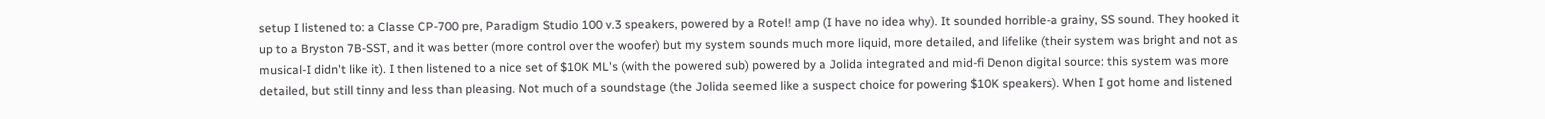setup I listened to: a Classe CP-700 pre, Paradigm Studio 100 v.3 speakers, powered by a Rotel! amp (I have no idea why). It sounded horrible-a grainy, SS sound. They hooked it up to a Bryston 7B-SST, and it was better (more control over the woofer) but my system sounds much more liquid, more detailed, and lifelike (their system was bright and not as musical-I didn't like it). I then listened to a nice set of $10K ML's (with the powered sub) powered by a Jolida integrated and mid-fi Denon digital source: this system was more detailed, but still tinny and less than pleasing. Not much of a soundstage (the Jolida seemed like a suspect choice for powering $10K speakers). When I got home and listened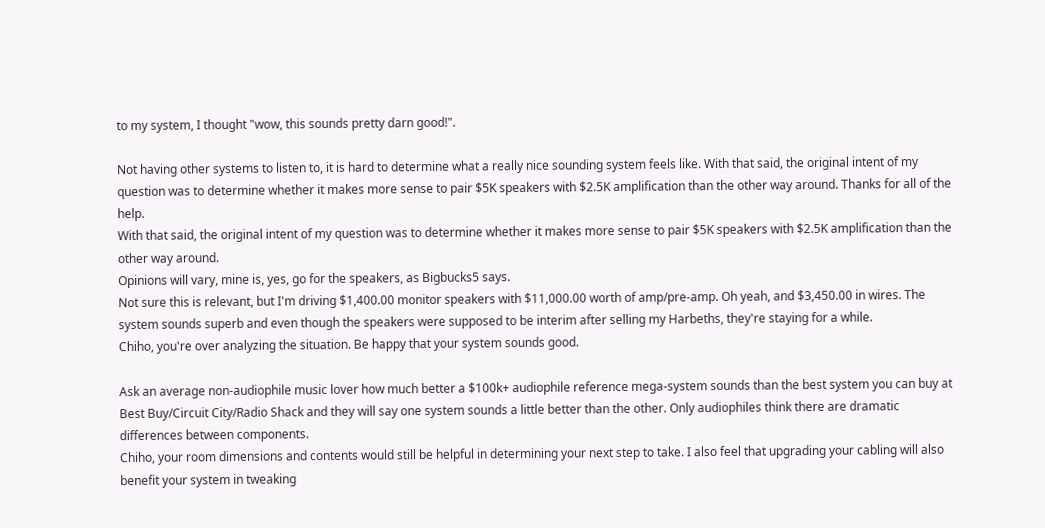to my system, I thought "wow, this sounds pretty darn good!".

Not having other systems to listen to, it is hard to determine what a really nice sounding system feels like. With that said, the original intent of my question was to determine whether it makes more sense to pair $5K speakers with $2.5K amplification than the other way around. Thanks for all of the help.
With that said, the original intent of my question was to determine whether it makes more sense to pair $5K speakers with $2.5K amplification than the other way around.
Opinions will vary, mine is, yes, go for the speakers, as Bigbucks5 says.
Not sure this is relevant, but I'm driving $1,400.00 monitor speakers with $11,000.00 worth of amp/pre-amp. Oh yeah, and $3,450.00 in wires. The system sounds superb and even though the speakers were supposed to be interim after selling my Harbeths, they're staying for a while.
Chiho, you're over analyzing the situation. Be happy that your system sounds good.

Ask an average non-audiophile music lover how much better a $100k+ audiophile reference mega-system sounds than the best system you can buy at Best Buy/Circuit City/Radio Shack and they will say one system sounds a little better than the other. Only audiophiles think there are dramatic differences between components.
Chiho, your room dimensions and contents would still be helpful in determining your next step to take. I also feel that upgrading your cabling will also benefit your system in tweaking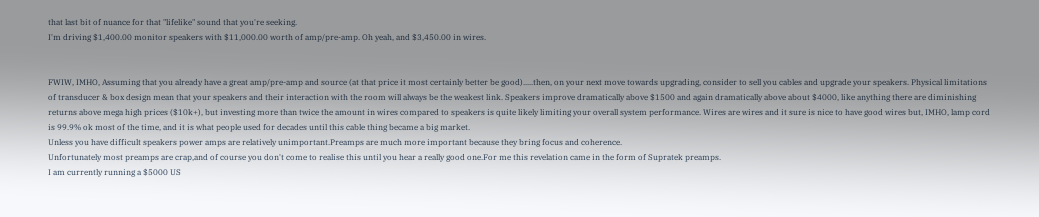that last bit of nuance for that "lifelike" sound that you're seeking.
I'm driving $1,400.00 monitor speakers with $11,000.00 worth of amp/pre-amp. Oh yeah, and $3,450.00 in wires.


FWIW, IMHO, Assuming that you already have a great amp/pre-amp and source (at that price it most certainly better be good).....then, on your next move towards upgrading, consider to sell you cables and upgrade your speakers. Physical limitations of transducer & box design mean that your speakers and their interaction with the room will always be the weakest link. Speakers improve dramatically above $1500 and again dramatically above about $4000, like anything there are diminishing returns above mega high prices ($10k+), but investing more than twice the amount in wires compared to speakers is quite likely limiting your overall system performance. Wires are wires and it sure is nice to have good wires but, IMHO, lamp cord is 99.9% ok most of the time, and it is what people used for decades until this cable thing became a big market.
Unless you have difficult speakers power amps are relatively unimportant.Preamps are much more important because they bring focus and coherence.
Unfortunately most preamps are crap,and of course you don't come to realise this until you hear a really good one.For me this revelation came in the form of Supratek preamps.
I am currently running a $5000 US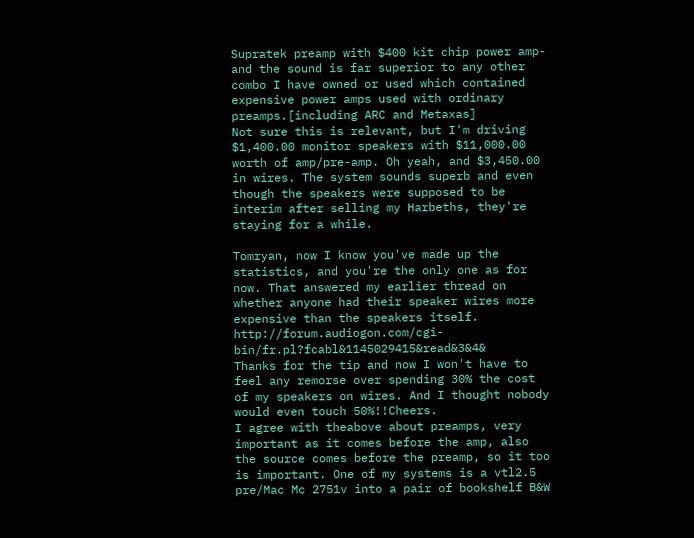Supratek preamp with $400 kit chip power amp-and the sound is far superior to any other combo I have owned or used which contained expensive power amps used with ordinary preamps.[including ARC and Metaxas]
Not sure this is relevant, but I'm driving $1,400.00 monitor speakers with $11,000.00 worth of amp/pre-amp. Oh yeah, and $3,450.00 in wires. The system sounds superb and even though the speakers were supposed to be interim after selling my Harbeths, they're staying for a while.

Tomryan, now I know you've made up the statistics, and you're the only one as for now. That answered my earlier thread on whether anyone had their speaker wires more expensive than the speakers itself. http://forum.audiogon.com/cgi-bin/fr.pl?fcabl&1145029415&read&3&4&
Thanks for the tip and now I won't have to feel any remorse over spending 30% the cost of my speakers on wires. And I thought nobody would even touch 50%!!Cheers.
I agree with theabove about preamps, very important as it comes before the amp, also the source comes before the preamp, so it too is important. One of my systems is a vtl2.5 pre/Mac Mc 2751v into a pair of bookshelf B&W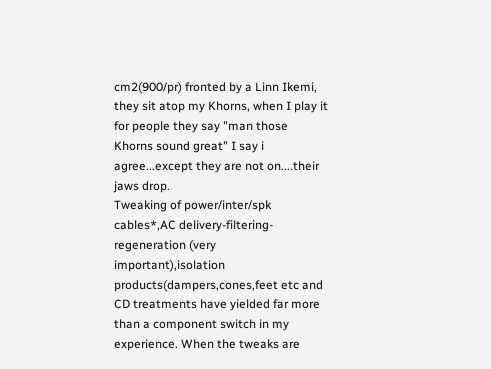cm2(900/pr) fronted by a Linn Ikemi, they sit atop my Khorns, when I play it for people they say "man those Khorns sound great" I say i agree...except they are not on....their jaws drop.
Tweaking of power/inter/spk cables*,AC delivery-filtering-regeneration (very important),isolation products(dampers,cones,feet etc and CD treatments have yielded far more than a component switch in my experience. When the tweaks are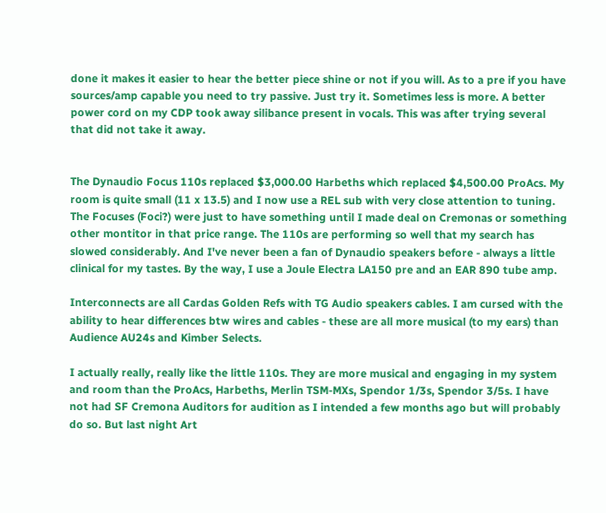done it makes it easier to hear the better piece shine or not if you will. As to a pre if you have sources/amp capable you need to try passive. Just try it. Sometimes less is more. A better power cord on my CDP took away silibance present in vocals. This was after trying several that did not take it away.


The Dynaudio Focus 110s replaced $3,000.00 Harbeths which replaced $4,500.00 ProAcs. My room is quite small (11 x 13.5) and I now use a REL sub with very close attention to tuning. The Focuses (Foci?) were just to have something until I made deal on Cremonas or something other montitor in that price range. The 110s are performing so well that my search has slowed considerably. And I've never been a fan of Dynaudio speakers before - always a little clinical for my tastes. By the way, I use a Joule Electra LA150 pre and an EAR 890 tube amp.

Interconnects are all Cardas Golden Refs with TG Audio speakers cables. I am cursed with the ability to hear differences btw wires and cables - these are all more musical (to my ears) than Audience AU24s and Kimber Selects.

I actually really, really like the little 110s. They are more musical and engaging in my system and room than the ProAcs, Harbeths, Merlin TSM-MXs, Spendor 1/3s, Spendor 3/5s. I have not had SF Cremona Auditors for audition as I intended a few months ago but will probably do so. But last night Art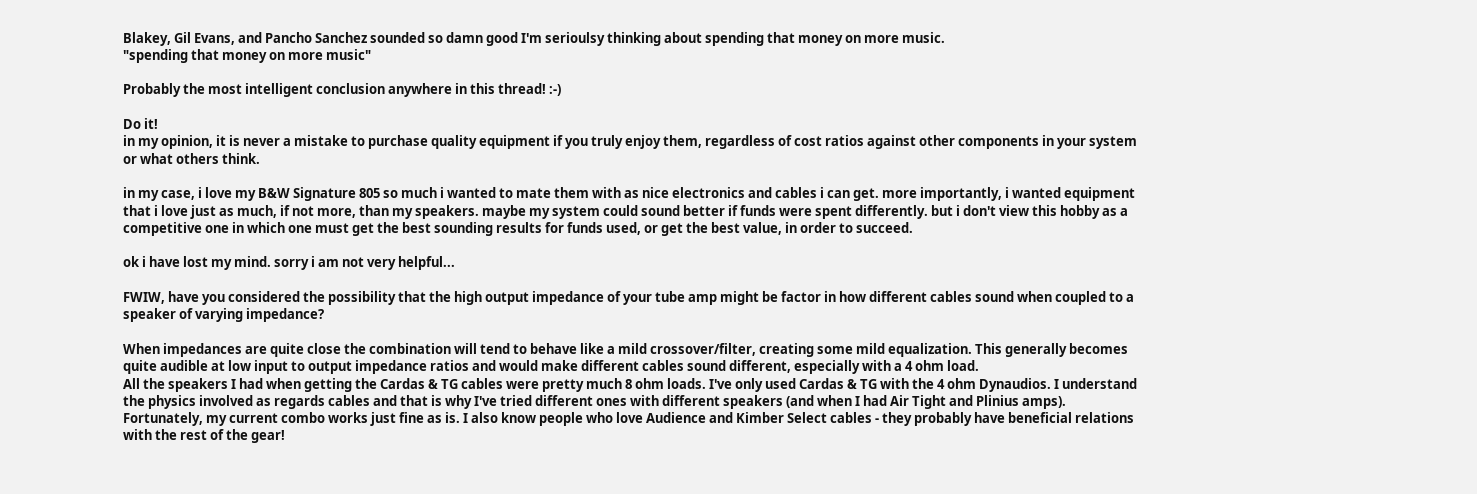Blakey, Gil Evans, and Pancho Sanchez sounded so damn good I'm serioulsy thinking about spending that money on more music.
"spending that money on more music"

Probably the most intelligent conclusion anywhere in this thread! :-)

Do it!
in my opinion, it is never a mistake to purchase quality equipment if you truly enjoy them, regardless of cost ratios against other components in your system or what others think.

in my case, i love my B&W Signature 805 so much i wanted to mate them with as nice electronics and cables i can get. more importantly, i wanted equipment that i love just as much, if not more, than my speakers. maybe my system could sound better if funds were spent differently. but i don't view this hobby as a competitive one in which one must get the best sounding results for funds used, or get the best value, in order to succeed.

ok i have lost my mind. sorry i am not very helpful...

FWIW, have you considered the possibility that the high output impedance of your tube amp might be factor in how different cables sound when coupled to a speaker of varying impedance?

When impedances are quite close the combination will tend to behave like a mild crossover/filter, creating some mild equalization. This generally becomes quite audible at low input to output impedance ratios and would make different cables sound different, especially with a 4 ohm load.
All the speakers I had when getting the Cardas & TG cables were pretty much 8 ohm loads. I've only used Cardas & TG with the 4 ohm Dynaudios. I understand the physics involved as regards cables and that is why I've tried different ones with different speakers (and when I had Air Tight and Plinius amps). Fortunately, my current combo works just fine as is. I also know people who love Audience and Kimber Select cables - they probably have beneficial relations with the rest of the gear!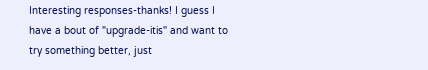Interesting responses-thanks! I guess I have a bout of "upgrade-itis" and want to try something better, just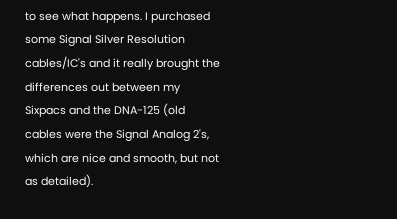to see what happens. I purchased some Signal Silver Resolution cables/IC's and it really brought the differences out between my Sixpacs and the DNA-125 (old cables were the Signal Analog 2's, which are nice and smooth, but not as detailed).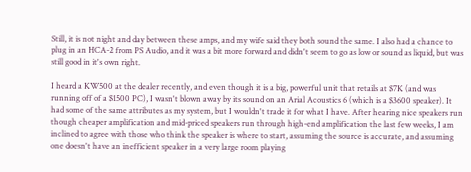Still, it is not night and day between these amps, and my wife said they both sound the same. I also had a chance to plug in an HCA-2 from PS Audio, and it was a bit more forward and didn't seem to go as low or sound as liquid, but was still good in it's own right.

I heard a KW500 at the dealer recently, and even though it is a big, powerful unit that retails at $7K (and was running off of a $1500 PC), I wasn't blown away by its sound on an Arial Acoustics 6 (which is a $3600 speaker). It had some of the same attributes as my system, but I wouldn't trade it for what I have. After hearing nice speakers run though cheaper amplification and mid-priced speakers run through high-end amplification the last few weeks, I am inclined to agree with those who think the speaker is where to start, assuming the source is accurate, and assuming one doesn't have an inefficient speaker in a very large room playing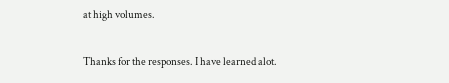at high volumes.

Thanks for the responses. I have learned alot.